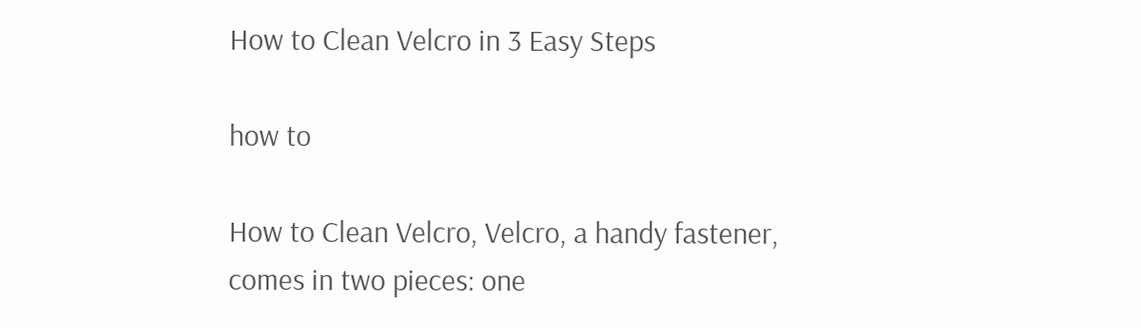How to Clean Velcro in 3 Easy Steps

how to

How to Clean Velcro, Velcro, a handy fastener, comes in two pieces: one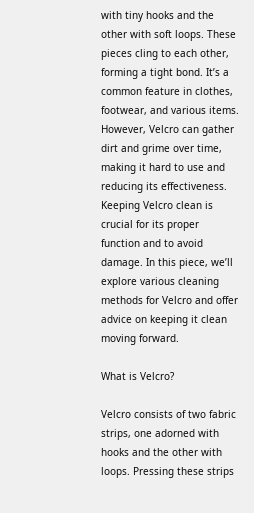with tiny hooks and the other with soft loops. These pieces cling to each other, forming a tight bond. It’s a common feature in clothes, footwear, and various items. However, Velcro can gather dirt and grime over time, making it hard to use and reducing its effectiveness. Keeping Velcro clean is crucial for its proper function and to avoid damage. In this piece, we’ll explore various cleaning methods for Velcro and offer advice on keeping it clean moving forward.

What is Velcro?

Velcro consists of two fabric strips, one adorned with hooks and the other with loops. Pressing these strips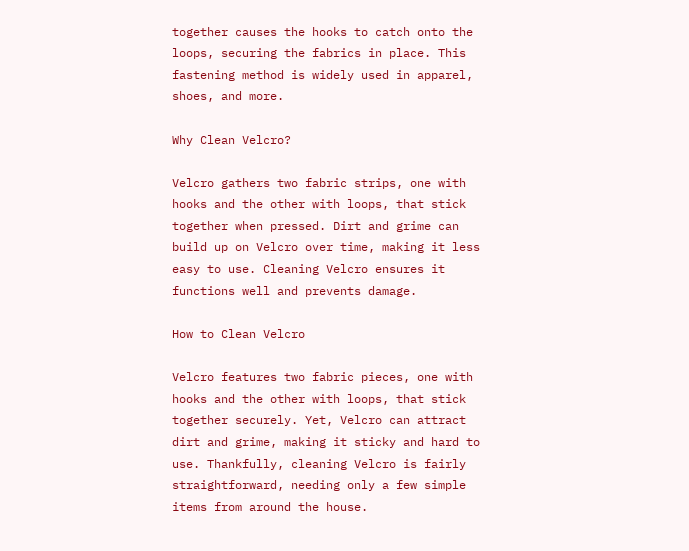together causes the hooks to catch onto the loops, securing the fabrics in place. This fastening method is widely used in apparel, shoes, and more.

Why Clean Velcro?

Velcro gathers two fabric strips, one with hooks and the other with loops, that stick together when pressed. Dirt and grime can build up on Velcro over time, making it less easy to use. Cleaning Velcro ensures it functions well and prevents damage.

How to Clean Velcro

Velcro features two fabric pieces, one with hooks and the other with loops, that stick together securely. Yet, Velcro can attract dirt and grime, making it sticky and hard to use. Thankfully, cleaning Velcro is fairly straightforward, needing only a few simple items from around the house.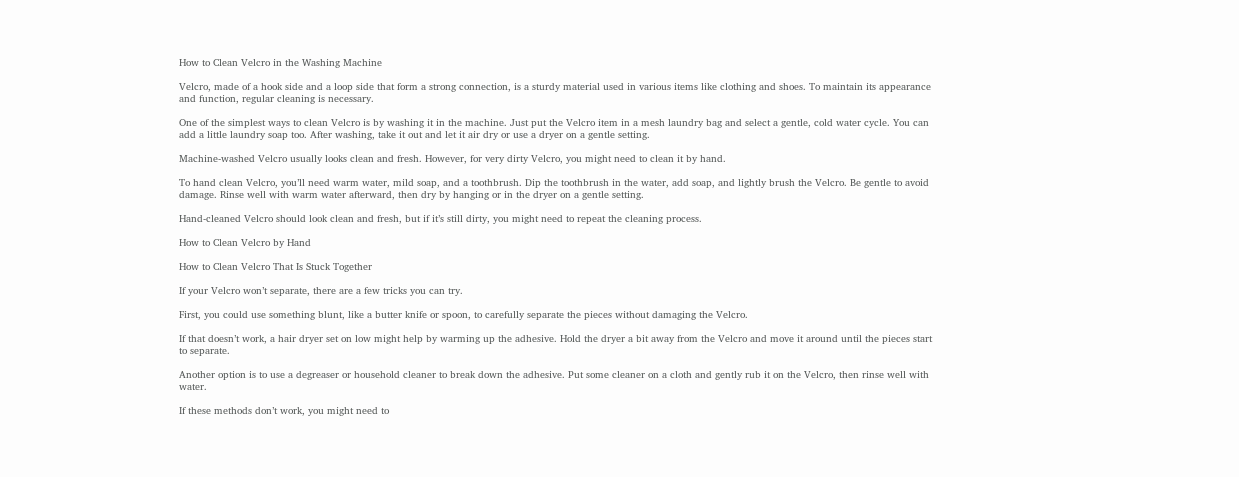How to Clean Velcro in the Washing Machine

Velcro, made of a hook side and a loop side that form a strong connection, is a sturdy material used in various items like clothing and shoes. To maintain its appearance and function, regular cleaning is necessary.

One of the simplest ways to clean Velcro is by washing it in the machine. Just put the Velcro item in a mesh laundry bag and select a gentle, cold water cycle. You can add a little laundry soap too. After washing, take it out and let it air dry or use a dryer on a gentle setting.

Machine-washed Velcro usually looks clean and fresh. However, for very dirty Velcro, you might need to clean it by hand.

To hand clean Velcro, you’ll need warm water, mild soap, and a toothbrush. Dip the toothbrush in the water, add soap, and lightly brush the Velcro. Be gentle to avoid damage. Rinse well with warm water afterward, then dry by hanging or in the dryer on a gentle setting.

Hand-cleaned Velcro should look clean and fresh, but if it’s still dirty, you might need to repeat the cleaning process.

How to Clean Velcro by Hand

How to Clean Velcro That Is Stuck Together

If your Velcro won’t separate, there are a few tricks you can try.

First, you could use something blunt, like a butter knife or spoon, to carefully separate the pieces without damaging the Velcro.

If that doesn’t work, a hair dryer set on low might help by warming up the adhesive. Hold the dryer a bit away from the Velcro and move it around until the pieces start to separate.

Another option is to use a degreaser or household cleaner to break down the adhesive. Put some cleaner on a cloth and gently rub it on the Velcro, then rinse well with water.

If these methods don’t work, you might need to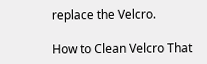replace the Velcro.

How to Clean Velcro That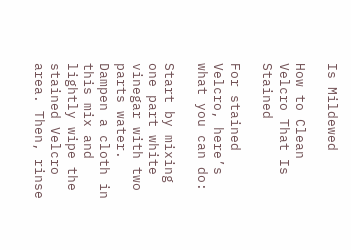Is Mildewed

How to Clean Velcro That Is Stained

For stained Velcro, here’s what you can do:

Start by mixing one part white vinegar with two parts water. Dampen a cloth in this mix and lightly wipe the stained Velcro area. Then, rinse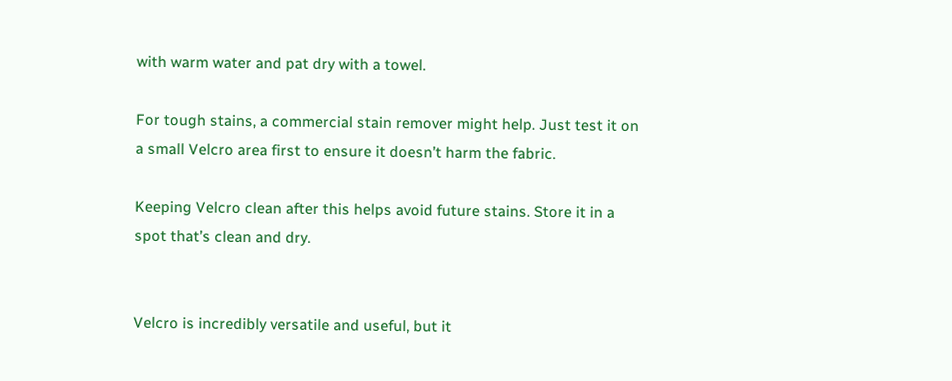with warm water and pat dry with a towel.

For tough stains, a commercial stain remover might help. Just test it on a small Velcro area first to ensure it doesn’t harm the fabric.

Keeping Velcro clean after this helps avoid future stains. Store it in a spot that’s clean and dry.


Velcro is incredibly versatile and useful, but it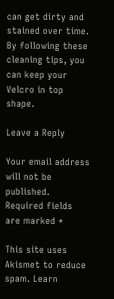can get dirty and stained over time. By following these cleaning tips, you can keep your Velcro in top shape.

Leave a Reply

Your email address will not be published. Required fields are marked *

This site uses Akismet to reduce spam. Learn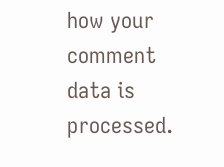how your comment data is processed.